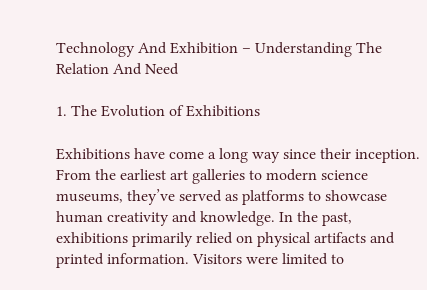Technology And Exhibition – Understanding The Relation And Need

1. The Evolution of Exhibitions

Exhibitions have come a long way since their inception. From the earliest art galleries to modern science museums, they’ve served as platforms to showcase human creativity and knowledge. In the past, exhibitions primarily relied on physical artifacts and printed information. Visitors were limited to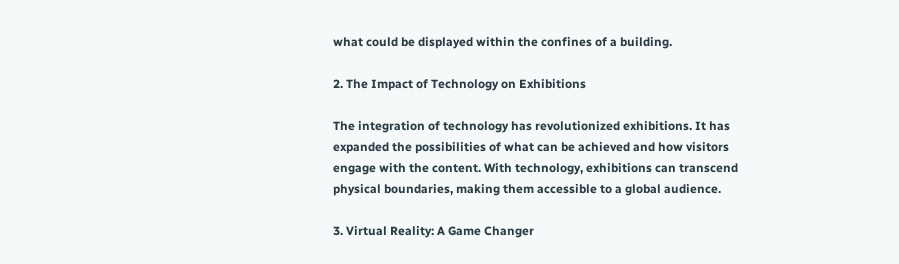what could be displayed within the confines of a building.

2. The Impact of Technology on Exhibitions

The integration of technology has revolutionized exhibitions. It has expanded the possibilities of what can be achieved and how visitors engage with the content. With technology, exhibitions can transcend physical boundaries, making them accessible to a global audience.

3. Virtual Reality: A Game Changer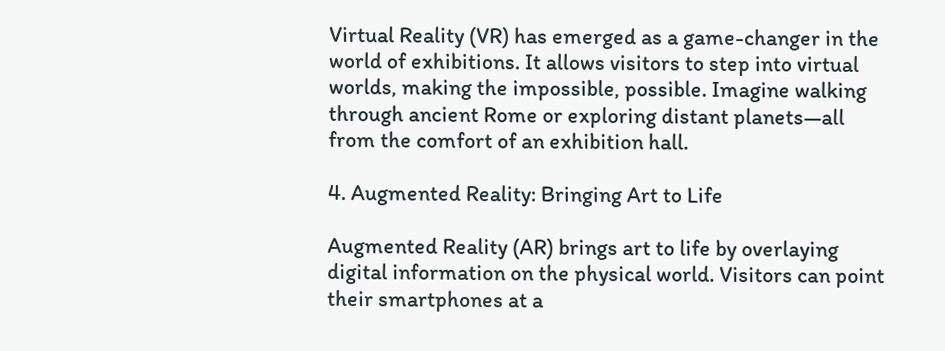Virtual Reality (VR) has emerged as a game-changer in the world of exhibitions. It allows visitors to step into virtual worlds, making the impossible, possible. Imagine walking through ancient Rome or exploring distant planets—all from the comfort of an exhibition hall.

4. Augmented Reality: Bringing Art to Life

Augmented Reality (AR) brings art to life by overlaying digital information on the physical world. Visitors can point their smartphones at a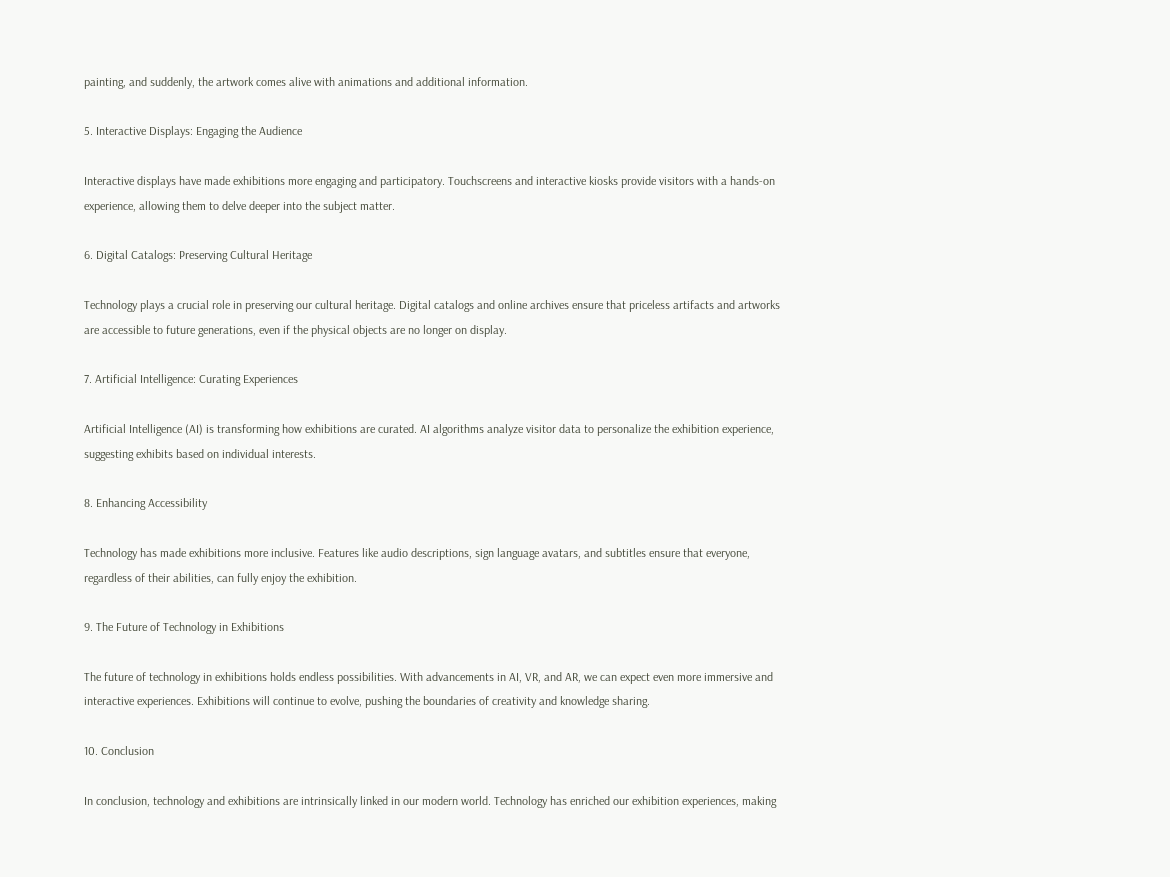painting, and suddenly, the artwork comes alive with animations and additional information.

5. Interactive Displays: Engaging the Audience

Interactive displays have made exhibitions more engaging and participatory. Touchscreens and interactive kiosks provide visitors with a hands-on experience, allowing them to delve deeper into the subject matter.

6. Digital Catalogs: Preserving Cultural Heritage

Technology plays a crucial role in preserving our cultural heritage. Digital catalogs and online archives ensure that priceless artifacts and artworks are accessible to future generations, even if the physical objects are no longer on display.

7. Artificial Intelligence: Curating Experiences

Artificial Intelligence (AI) is transforming how exhibitions are curated. AI algorithms analyze visitor data to personalize the exhibition experience, suggesting exhibits based on individual interests.

8. Enhancing Accessibility

Technology has made exhibitions more inclusive. Features like audio descriptions, sign language avatars, and subtitles ensure that everyone, regardless of their abilities, can fully enjoy the exhibition.

9. The Future of Technology in Exhibitions

The future of technology in exhibitions holds endless possibilities. With advancements in AI, VR, and AR, we can expect even more immersive and interactive experiences. Exhibitions will continue to evolve, pushing the boundaries of creativity and knowledge sharing.

10. Conclusion

In conclusion, technology and exhibitions are intrinsically linked in our modern world. Technology has enriched our exhibition experiences, making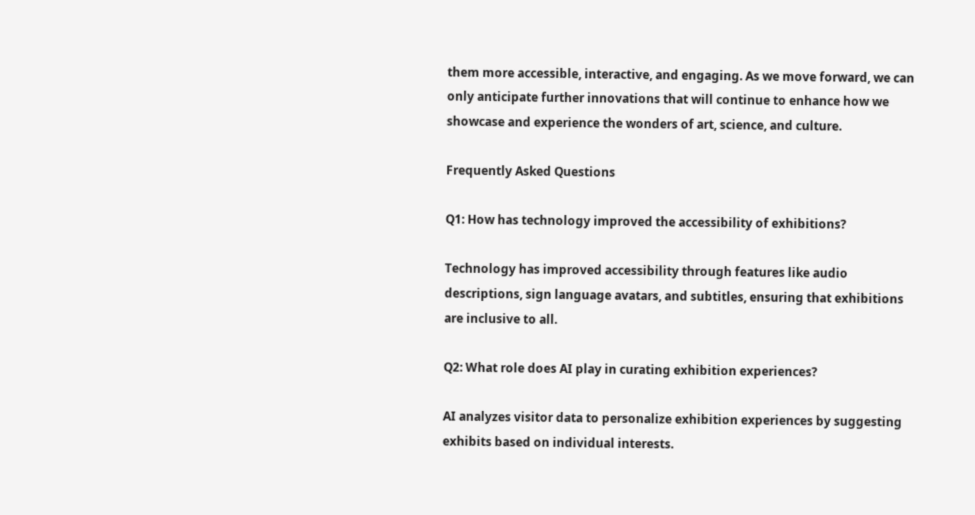them more accessible, interactive, and engaging. As we move forward, we can only anticipate further innovations that will continue to enhance how we showcase and experience the wonders of art, science, and culture.

Frequently Asked Questions

Q1: How has technology improved the accessibility of exhibitions?

Technology has improved accessibility through features like audio descriptions, sign language avatars, and subtitles, ensuring that exhibitions are inclusive to all.

Q2: What role does AI play in curating exhibition experiences?

AI analyzes visitor data to personalize exhibition experiences by suggesting exhibits based on individual interests.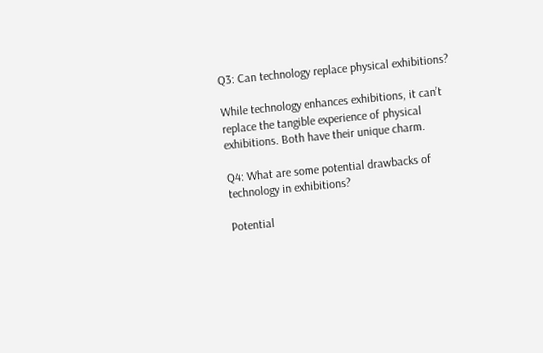Q3: Can technology replace physical exhibitions?

While technology enhances exhibitions, it can’t replace the tangible experience of physical exhibitions. Both have their unique charm.

Q4: What are some potential drawbacks of technology in exhibitions?

Potential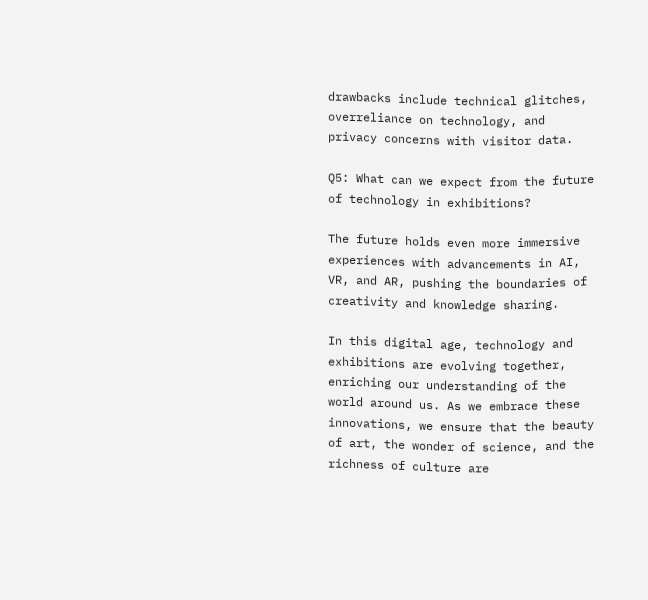drawbacks include technical glitches, overreliance on technology, and privacy concerns with visitor data.

Q5: What can we expect from the future of technology in exhibitions?

The future holds even more immersive experiences with advancements in AI, VR, and AR, pushing the boundaries of creativity and knowledge sharing.

In this digital age, technology and exhibitions are evolving together, enriching our understanding of the world around us. As we embrace these innovations, we ensure that the beauty of art, the wonder of science, and the richness of culture are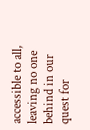accessible to all, leaving no one behind in our quest for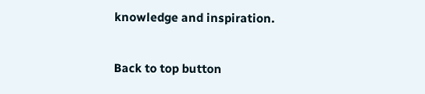knowledge and inspiration.

Back to top button